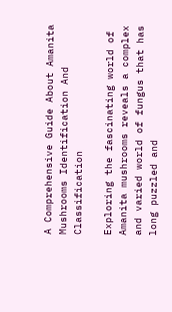A Comprehensive Guide About Amanita Mushrooms Identification And Classification

Exploring the fascinating world of Amanita mushrooms reveals a complex and varied world of fungus that has long puzzled and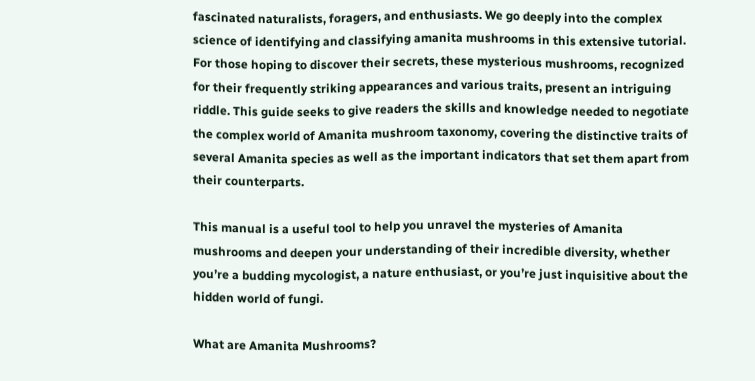fascinated naturalists, foragers, and enthusiasts. We go deeply into the complex science of identifying and classifying amanita mushrooms in this extensive tutorial. For those hoping to discover their secrets, these mysterious mushrooms, recognized for their frequently striking appearances and various traits, present an intriguing riddle. This guide seeks to give readers the skills and knowledge needed to negotiate the complex world of Amanita mushroom taxonomy, covering the distinctive traits of several Amanita species as well as the important indicators that set them apart from their counterparts.

This manual is a useful tool to help you unravel the mysteries of Amanita mushrooms and deepen your understanding of their incredible diversity, whether you’re a budding mycologist, a nature enthusiast, or you’re just inquisitive about the hidden world of fungi.

What are Amanita Mushrooms?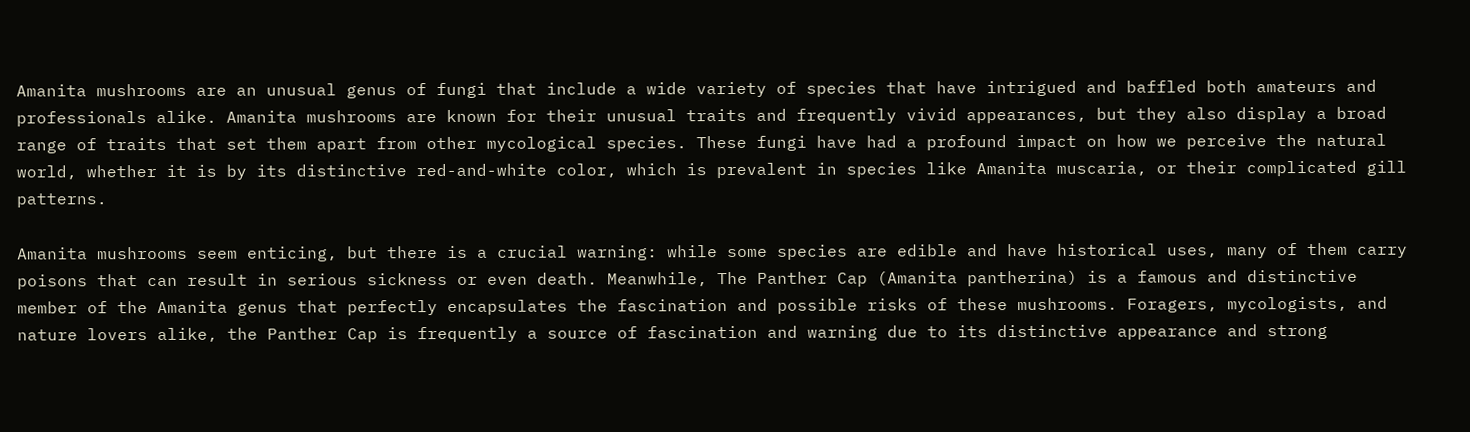Amanita mushrooms are an unusual genus of fungi that include a wide variety of species that have intrigued and baffled both amateurs and professionals alike. Amanita mushrooms are known for their unusual traits and frequently vivid appearances, but they also display a broad range of traits that set them apart from other mycological species. These fungi have had a profound impact on how we perceive the natural world, whether it is by its distinctive red-and-white color, which is prevalent in species like Amanita muscaria, or their complicated gill patterns.

Amanita mushrooms seem enticing, but there is a crucial warning: while some species are edible and have historical uses, many of them carry poisons that can result in serious sickness or even death. Meanwhile, The Panther Cap (Amanita pantherina) is a famous and distinctive member of the Amanita genus that perfectly encapsulates the fascination and possible risks of these mushrooms. Foragers, mycologists, and nature lovers alike, the Panther Cap is frequently a source of fascination and warning due to its distinctive appearance and strong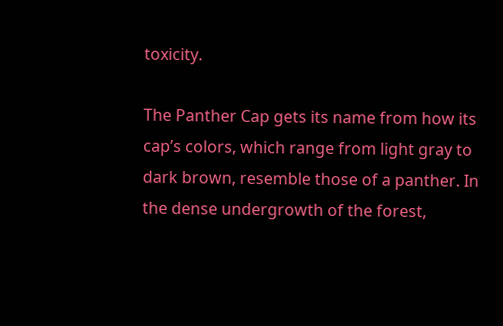toxicity.

The Panther Cap gets its name from how its cap’s colors, which range from light gray to dark brown, resemble those of a panther. In the dense undergrowth of the forest,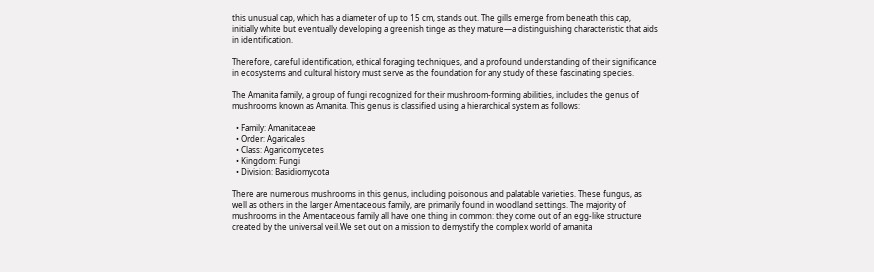this unusual cap, which has a diameter of up to 15 cm, stands out. The gills emerge from beneath this cap, initially white but eventually developing a greenish tinge as they mature—a distinguishing characteristic that aids in identification.

Therefore, careful identification, ethical foraging techniques, and a profound understanding of their significance in ecosystems and cultural history must serve as the foundation for any study of these fascinating species.

The Amanita family, a group of fungi recognized for their mushroom-forming abilities, includes the genus of mushrooms known as Amanita. This genus is classified using a hierarchical system as follows:

  • Family: Amanitaceae
  • Order: Agaricales
  • Class: Agaricomycetes
  • Kingdom: Fungi
  • Division: Basidiomycota

There are numerous mushrooms in this genus, including poisonous and palatable varieties. These fungus, as well as others in the larger Amentaceous family, are primarily found in woodland settings. The majority of mushrooms in the Amentaceous family all have one thing in common: they come out of an egg-like structure created by the universal veil.We set out on a mission to demystify the complex world of amanita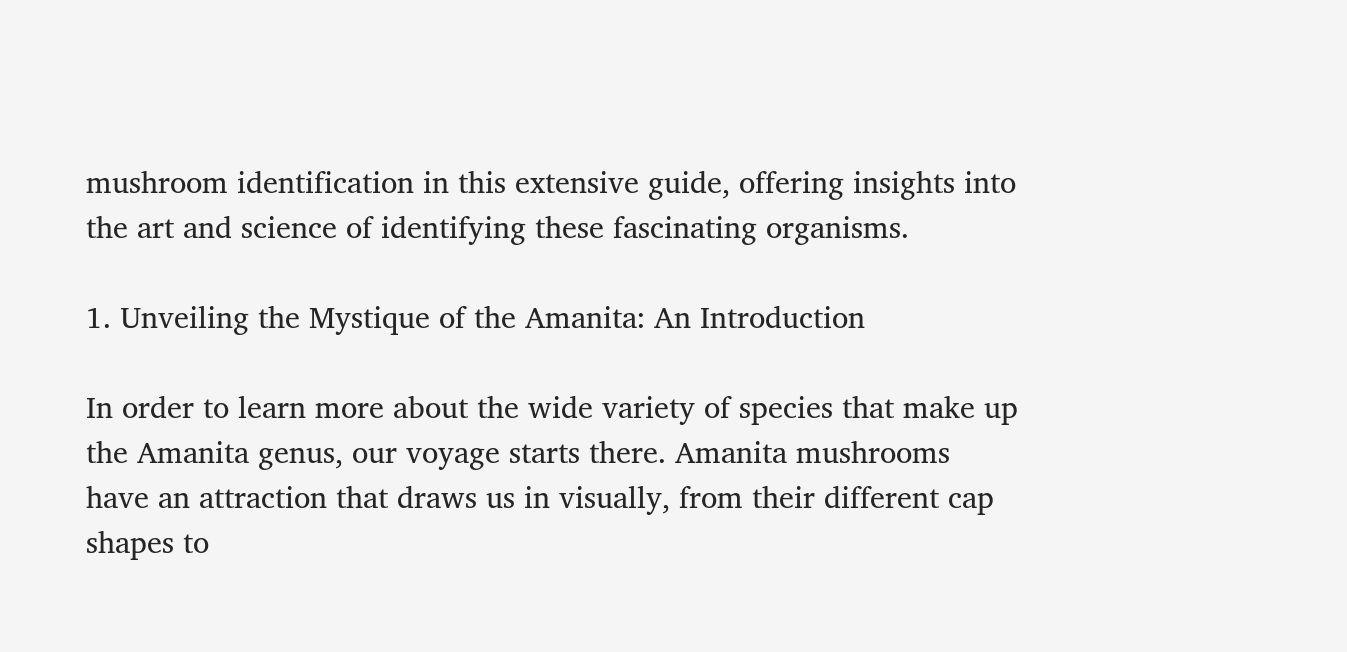mushroom identification in this extensive guide, offering insights into the art and science of identifying these fascinating organisms.

1. Unveiling the Mystique of the Amanita: An Introduction

In order to learn more about the wide variety of species that make up the Amanita genus, our voyage starts there. Amanita mushrooms have an attraction that draws us in visually, from their different cap shapes to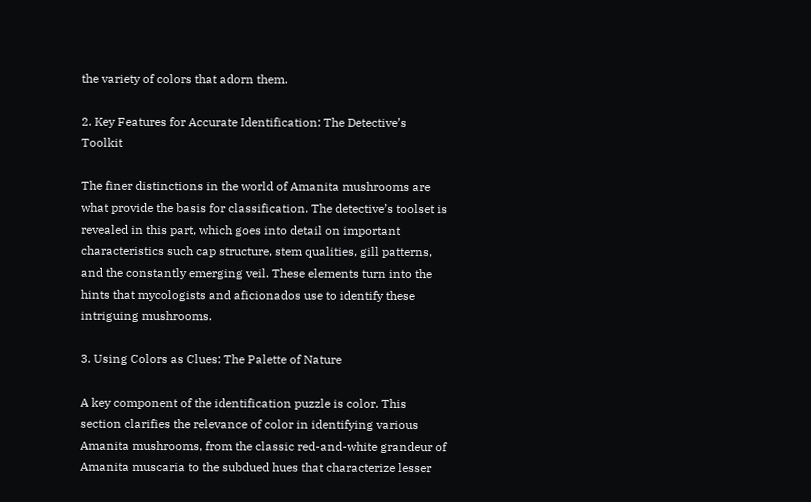the variety of colors that adorn them.

2. Key Features for Accurate Identification: The Detective’s Toolkit

The finer distinctions in the world of Amanita mushrooms are what provide the basis for classification. The detective’s toolset is revealed in this part, which goes into detail on important characteristics such cap structure, stem qualities, gill patterns, and the constantly emerging veil. These elements turn into the hints that mycologists and aficionados use to identify these intriguing mushrooms.

3. Using Colors as Clues: The Palette of Nature

A key component of the identification puzzle is color. This section clarifies the relevance of color in identifying various Amanita mushrooms, from the classic red-and-white grandeur of Amanita muscaria to the subdued hues that characterize lesser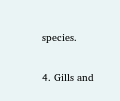species.

4. Gills and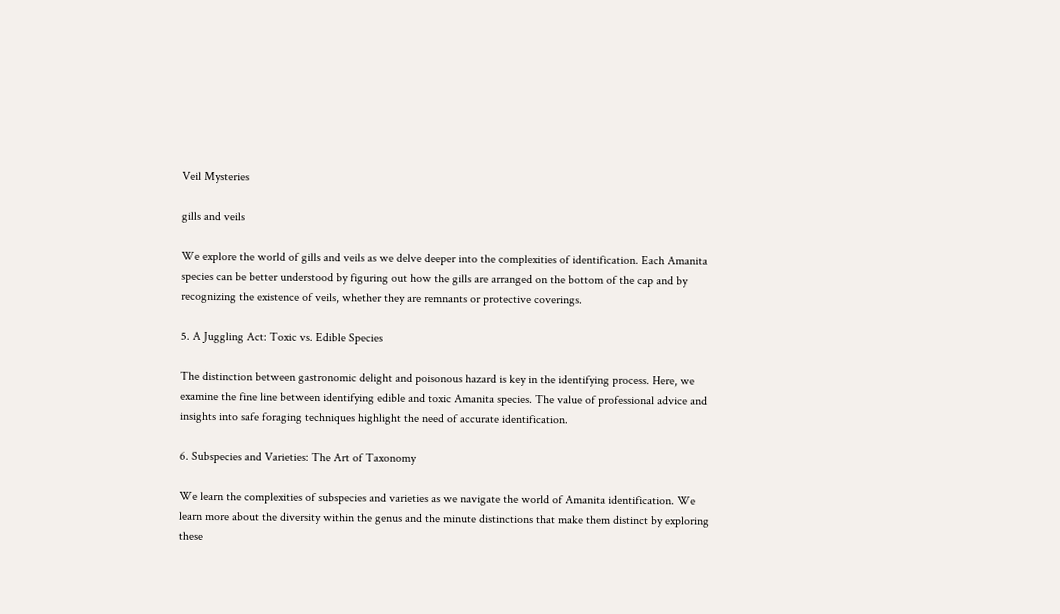Veil Mysteries

gills and veils

We explore the world of gills and veils as we delve deeper into the complexities of identification. Each Amanita species can be better understood by figuring out how the gills are arranged on the bottom of the cap and by recognizing the existence of veils, whether they are remnants or protective coverings.

5. A Juggling Act: Toxic vs. Edible Species

The distinction between gastronomic delight and poisonous hazard is key in the identifying process. Here, we examine the fine line between identifying edible and toxic Amanita species. The value of professional advice and insights into safe foraging techniques highlight the need of accurate identification.

6. Subspecies and Varieties: The Art of Taxonomy

We learn the complexities of subspecies and varieties as we navigate the world of Amanita identification. We learn more about the diversity within the genus and the minute distinctions that make them distinct by exploring these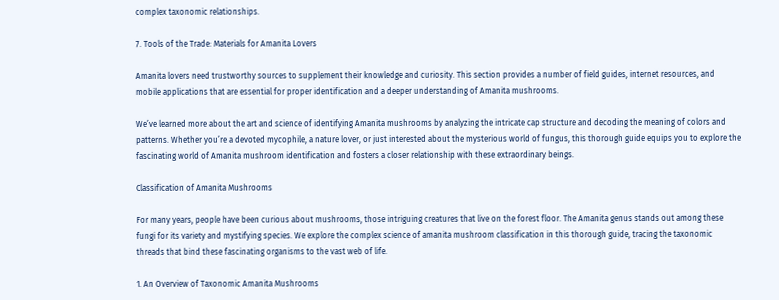complex taxonomic relationships.

7. Tools of the Trade: Materials for Amanita Lovers

Amanita lovers need trustworthy sources to supplement their knowledge and curiosity. This section provides a number of field guides, internet resources, and mobile applications that are essential for proper identification and a deeper understanding of Amanita mushrooms.

We’ve learned more about the art and science of identifying Amanita mushrooms by analyzing the intricate cap structure and decoding the meaning of colors and patterns. Whether you’re a devoted mycophile, a nature lover, or just interested about the mysterious world of fungus, this thorough guide equips you to explore the fascinating world of Amanita mushroom identification and fosters a closer relationship with these extraordinary beings.

Classification of Amanita Mushrooms

For many years, people have been curious about mushrooms, those intriguing creatures that live on the forest floor. The Amanita genus stands out among these fungi for its variety and mystifying species. We explore the complex science of amanita mushroom classification in this thorough guide, tracing the taxonomic threads that bind these fascinating organisms to the vast web of life.

1. An Overview of Taxonomic Amanita Mushrooms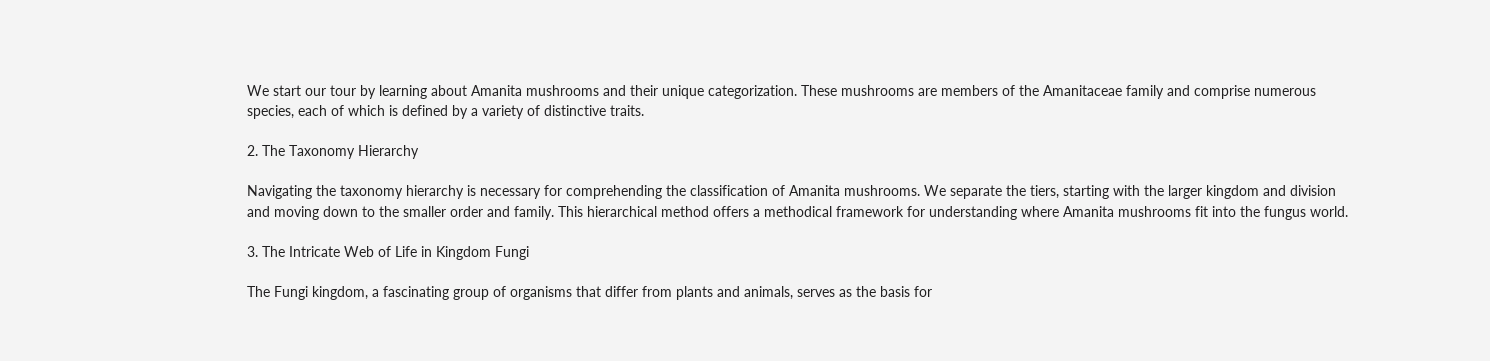We start our tour by learning about Amanita mushrooms and their unique categorization. These mushrooms are members of the Amanitaceae family and comprise numerous species, each of which is defined by a variety of distinctive traits.

2. The Taxonomy Hierarchy

Navigating the taxonomy hierarchy is necessary for comprehending the classification of Amanita mushrooms. We separate the tiers, starting with the larger kingdom and division and moving down to the smaller order and family. This hierarchical method offers a methodical framework for understanding where Amanita mushrooms fit into the fungus world.

3. The Intricate Web of Life in Kingdom Fungi

The Fungi kingdom, a fascinating group of organisms that differ from plants and animals, serves as the basis for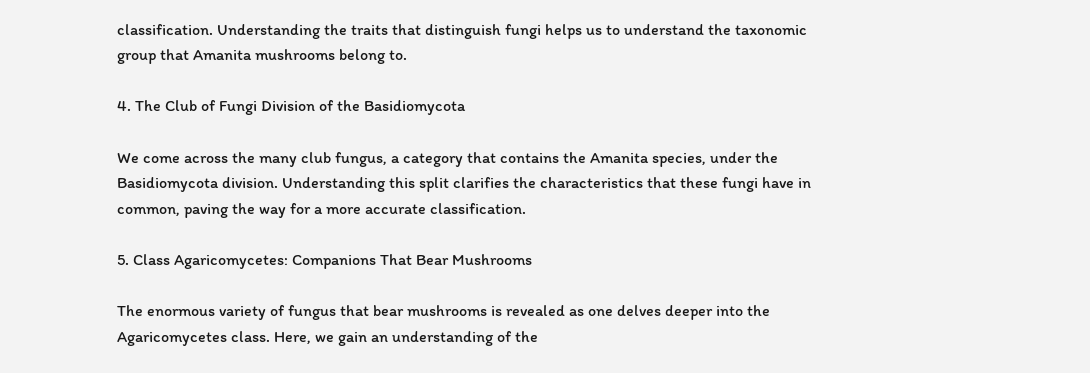classification. Understanding the traits that distinguish fungi helps us to understand the taxonomic group that Amanita mushrooms belong to.

4. The Club of Fungi Division of the Basidiomycota

We come across the many club fungus, a category that contains the Amanita species, under the Basidiomycota division. Understanding this split clarifies the characteristics that these fungi have in common, paving the way for a more accurate classification.

5. Class Agaricomycetes: Companions That Bear Mushrooms

The enormous variety of fungus that bear mushrooms is revealed as one delves deeper into the Agaricomycetes class. Here, we gain an understanding of the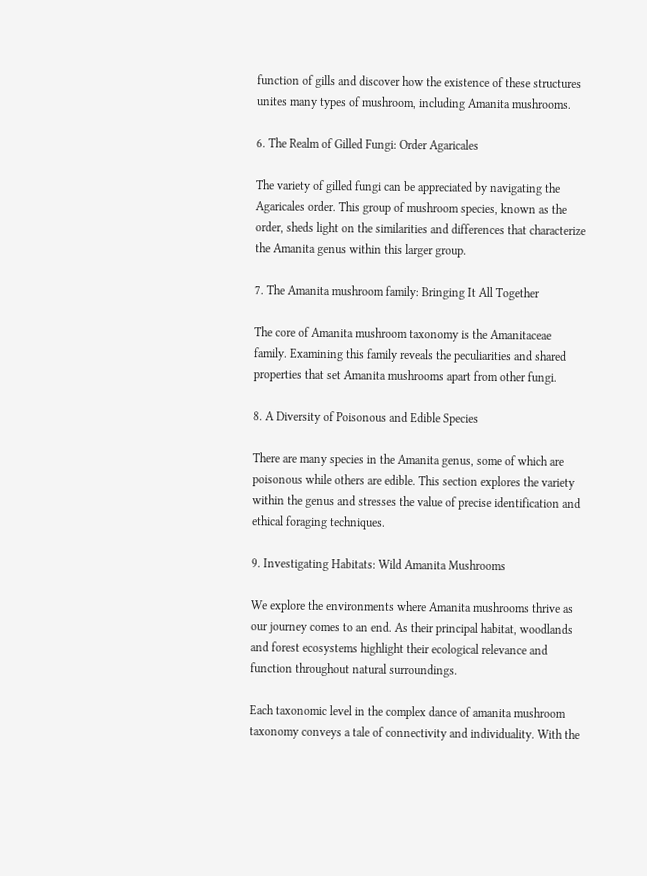function of gills and discover how the existence of these structures unites many types of mushroom, including Amanita mushrooms.

6. The Realm of Gilled Fungi: Order Agaricales

The variety of gilled fungi can be appreciated by navigating the Agaricales order. This group of mushroom species, known as the order, sheds light on the similarities and differences that characterize the Amanita genus within this larger group.

7. The Amanita mushroom family: Bringing It All Together

The core of Amanita mushroom taxonomy is the Amanitaceae family. Examining this family reveals the peculiarities and shared properties that set Amanita mushrooms apart from other fungi.

8. A Diversity of Poisonous and Edible Species

There are many species in the Amanita genus, some of which are poisonous while others are edible. This section explores the variety within the genus and stresses the value of precise identification and ethical foraging techniques.

9. Investigating Habitats: Wild Amanita Mushrooms

We explore the environments where Amanita mushrooms thrive as our journey comes to an end. As their principal habitat, woodlands and forest ecosystems highlight their ecological relevance and function throughout natural surroundings.

Each taxonomic level in the complex dance of amanita mushroom taxonomy conveys a tale of connectivity and individuality. With the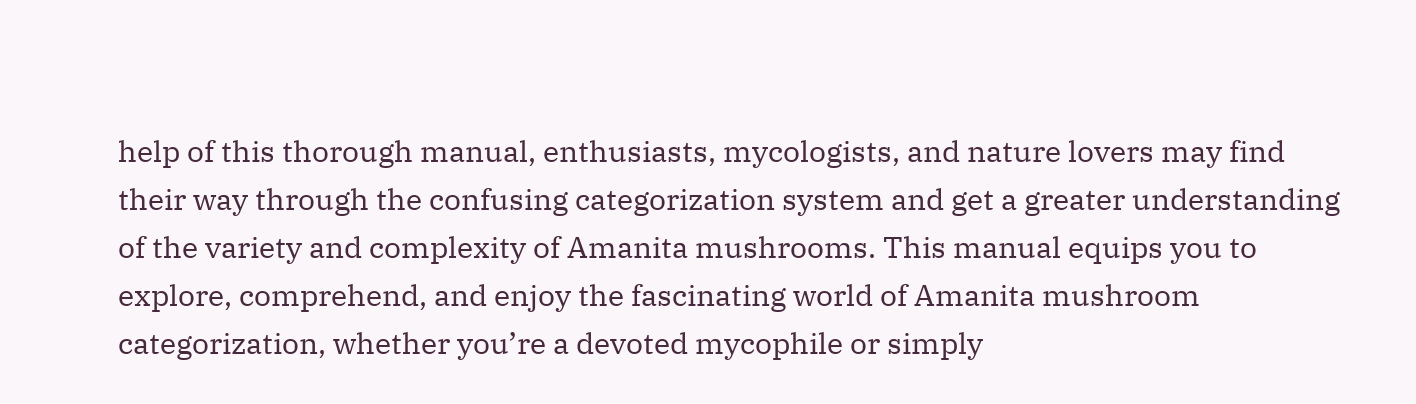help of this thorough manual, enthusiasts, mycologists, and nature lovers may find their way through the confusing categorization system and get a greater understanding of the variety and complexity of Amanita mushrooms. This manual equips you to explore, comprehend, and enjoy the fascinating world of Amanita mushroom categorization, whether you’re a devoted mycophile or simply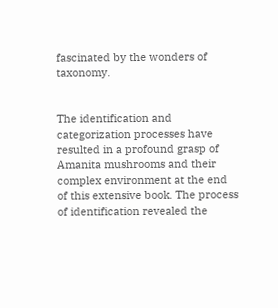fascinated by the wonders of taxonomy.


The identification and categorization processes have resulted in a profound grasp of Amanita mushrooms and their complex environment at the end of this extensive book. The process of identification revealed the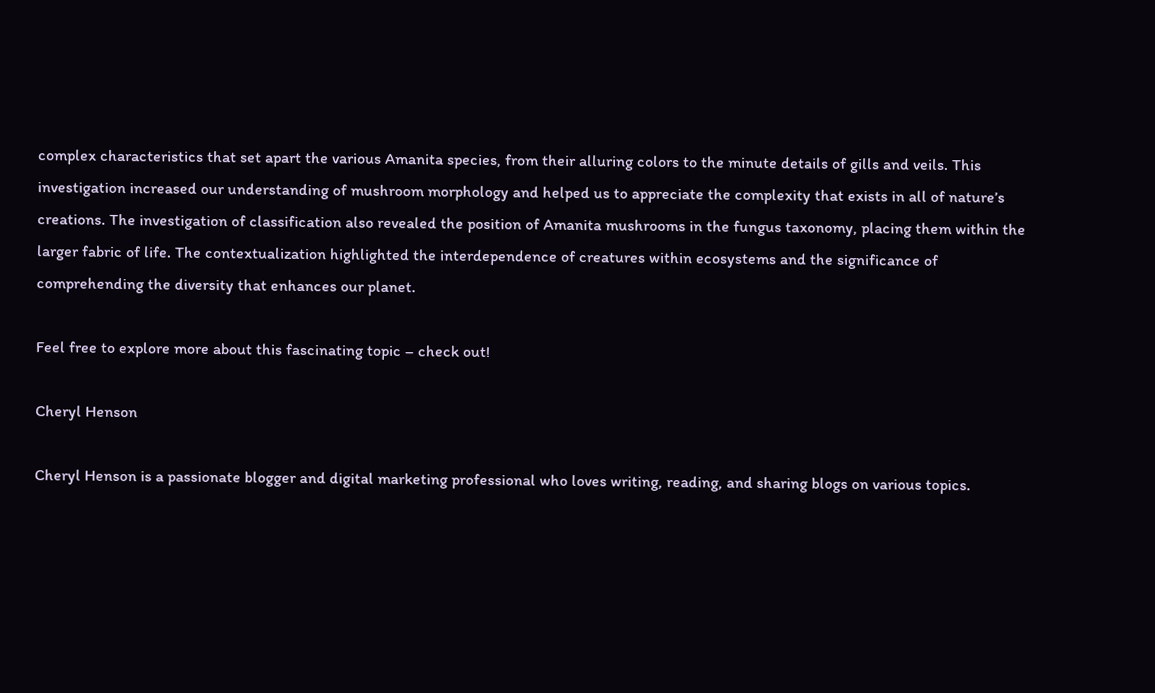complex characteristics that set apart the various Amanita species, from their alluring colors to the minute details of gills and veils. This investigation increased our understanding of mushroom morphology and helped us to appreciate the complexity that exists in all of nature’s creations. The investigation of classification also revealed the position of Amanita mushrooms in the fungus taxonomy, placing them within the larger fabric of life. The contextualization highlighted the interdependence of creatures within ecosystems and the significance of comprehending the diversity that enhances our planet.

Feel free to explore more about this fascinating topic – check out!

Cheryl Henson

Cheryl Henson is a passionate blogger and digital marketing professional who loves writing, reading, and sharing blogs on various topics.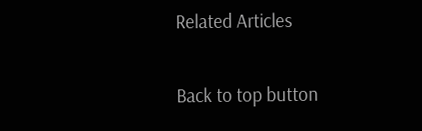Related Articles

Back to top button